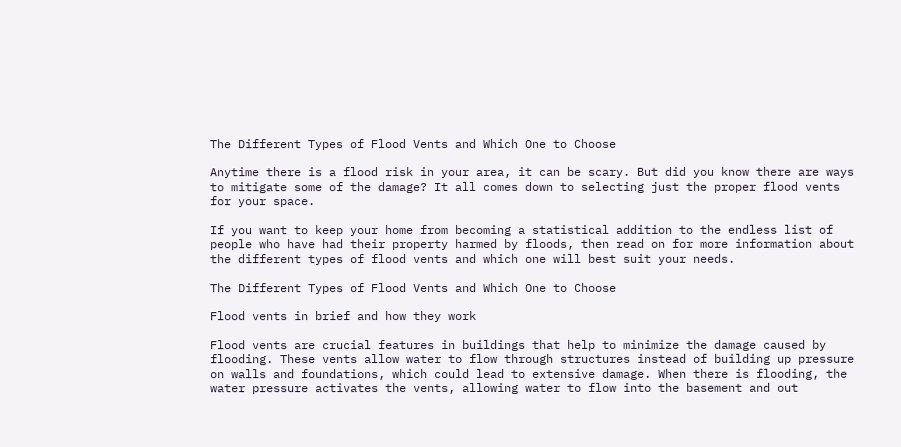The Different Types of Flood Vents and Which One to Choose

Anytime there is a flood risk in your area, it can be scary. But did you know there are ways to mitigate some of the damage? It all comes down to selecting just the proper flood vents for your space.

If you want to keep your home from becoming a statistical addition to the endless list of people who have had their property harmed by floods, then read on for more information about the different types of flood vents and which one will best suit your needs.

The Different Types of Flood Vents and Which One to Choose

Flood vents in brief and how they work

Flood vents are crucial features in buildings that help to minimize the damage caused by flooding. These vents allow water to flow through structures instead of building up pressure on walls and foundations, which could lead to extensive damage. When there is flooding, the water pressure activates the vents, allowing water to flow into the basement and out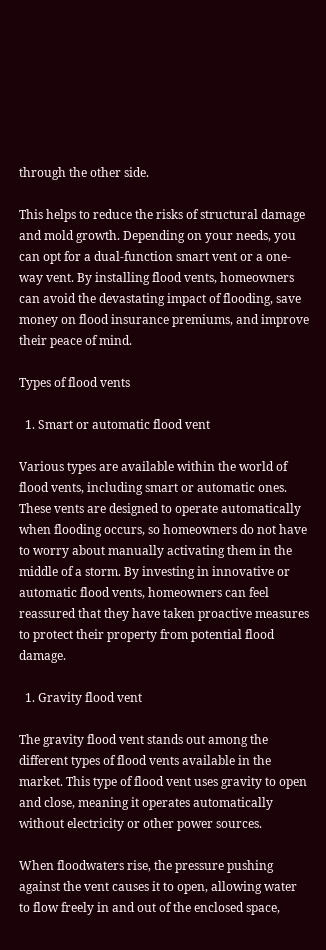through the other side.

This helps to reduce the risks of structural damage and mold growth. Depending on your needs, you can opt for a dual-function smart vent or a one-way vent. By installing flood vents, homeowners can avoid the devastating impact of flooding, save money on flood insurance premiums, and improve their peace of mind.

Types of flood vents

  1. Smart or automatic flood vent

Various types are available within the world of flood vents, including smart or automatic ones. These vents are designed to operate automatically when flooding occurs, so homeowners do not have to worry about manually activating them in the middle of a storm. By investing in innovative or automatic flood vents, homeowners can feel reassured that they have taken proactive measures to protect their property from potential flood damage.

  1. Gravity flood vent

The gravity flood vent stands out among the different types of flood vents available in the market. This type of flood vent uses gravity to open and close, meaning it operates automatically without electricity or other power sources.

When floodwaters rise, the pressure pushing against the vent causes it to open, allowing water to flow freely in and out of the enclosed space,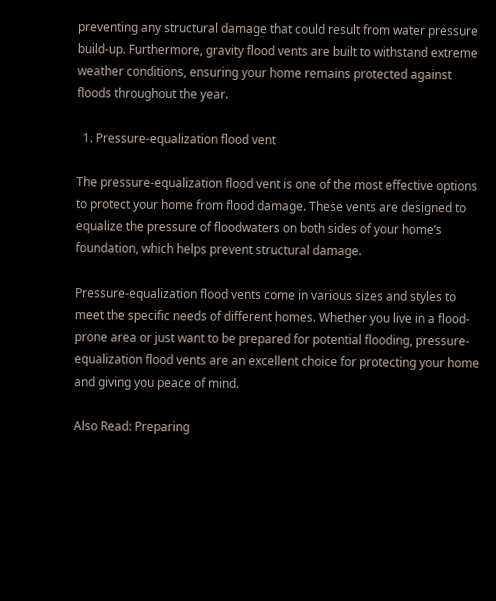preventing any structural damage that could result from water pressure build-up. Furthermore, gravity flood vents are built to withstand extreme weather conditions, ensuring your home remains protected against floods throughout the year.

  1. Pressure-equalization flood vent

The pressure-equalization flood vent is one of the most effective options to protect your home from flood damage. These vents are designed to equalize the pressure of floodwaters on both sides of your home’s foundation, which helps prevent structural damage.

Pressure-equalization flood vents come in various sizes and styles to meet the specific needs of different homes. Whether you live in a flood-prone area or just want to be prepared for potential flooding, pressure-equalization flood vents are an excellent choice for protecting your home and giving you peace of mind.

Also Read: Preparing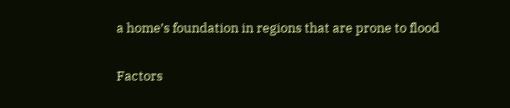a home’s foundation in regions that are prone to flood

Factors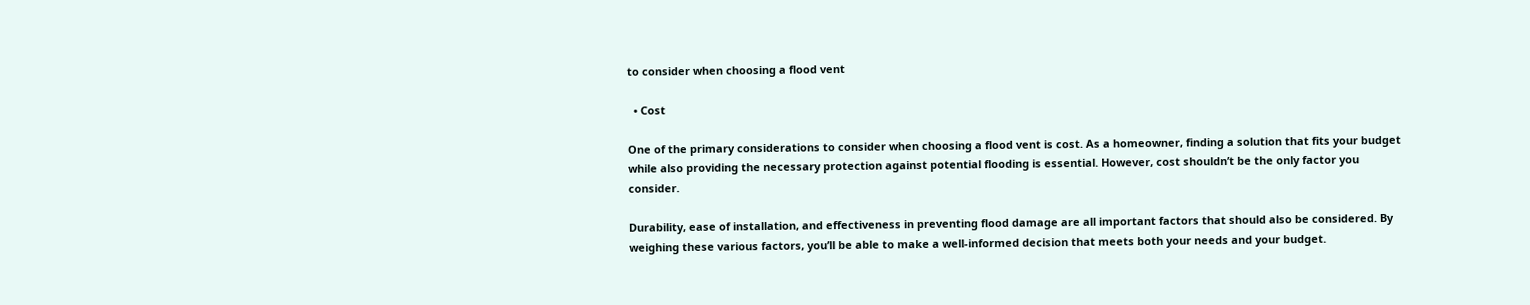to consider when choosing a flood vent

  • Cost

One of the primary considerations to consider when choosing a flood vent is cost. As a homeowner, finding a solution that fits your budget while also providing the necessary protection against potential flooding is essential. However, cost shouldn’t be the only factor you consider.

Durability, ease of installation, and effectiveness in preventing flood damage are all important factors that should also be considered. By weighing these various factors, you’ll be able to make a well-informed decision that meets both your needs and your budget.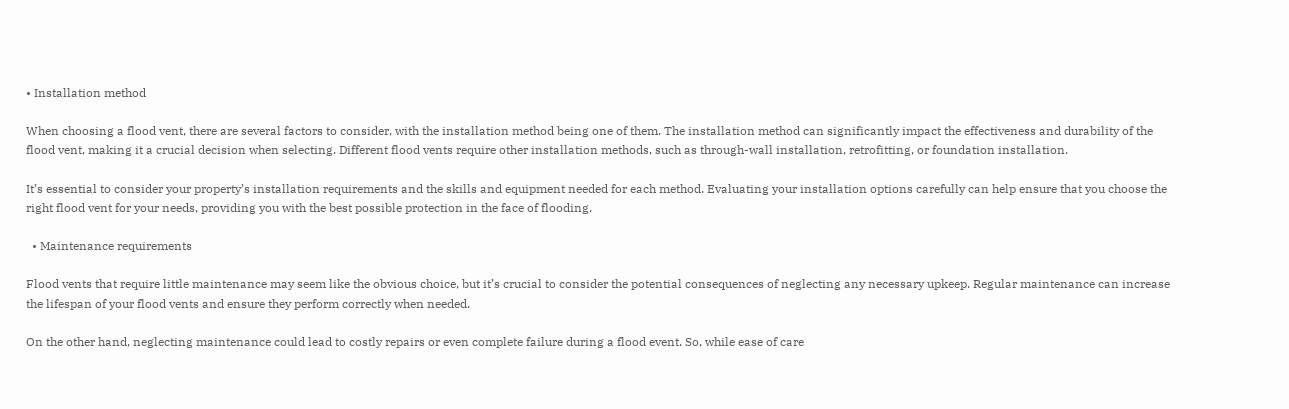• Installation method

When choosing a flood vent, there are several factors to consider, with the installation method being one of them. The installation method can significantly impact the effectiveness and durability of the flood vent, making it a crucial decision when selecting. Different flood vents require other installation methods, such as through-wall installation, retrofitting, or foundation installation.

It’s essential to consider your property’s installation requirements and the skills and equipment needed for each method. Evaluating your installation options carefully can help ensure that you choose the right flood vent for your needs, providing you with the best possible protection in the face of flooding.

  • Maintenance requirements

Flood vents that require little maintenance may seem like the obvious choice, but it’s crucial to consider the potential consequences of neglecting any necessary upkeep. Regular maintenance can increase the lifespan of your flood vents and ensure they perform correctly when needed.

On the other hand, neglecting maintenance could lead to costly repairs or even complete failure during a flood event. So, while ease of care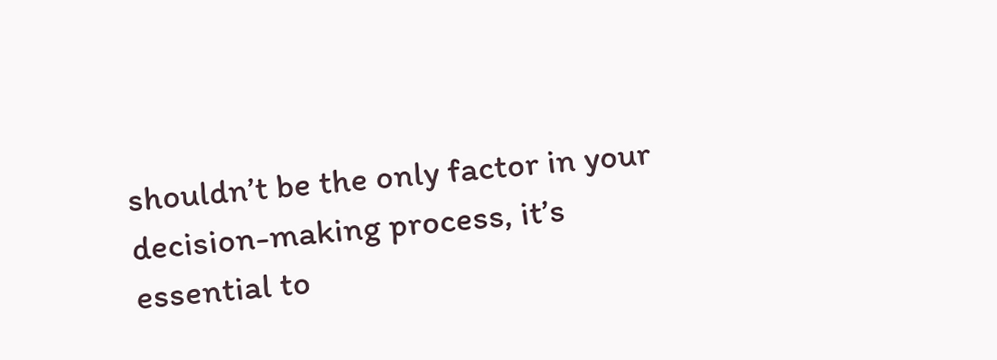shouldn’t be the only factor in your decision-making process, it’s essential to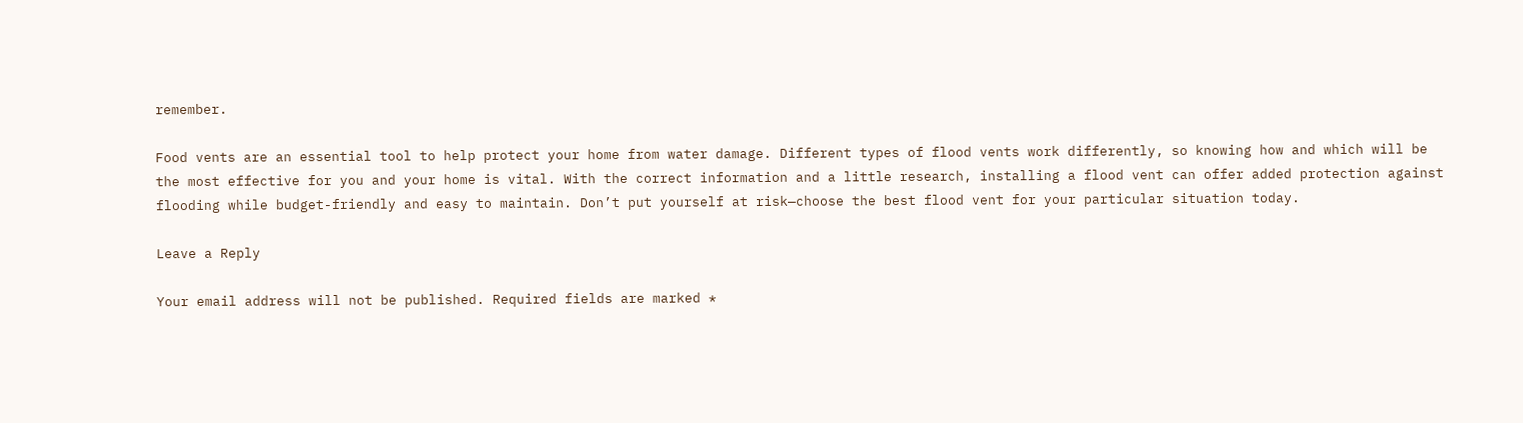remember.

Food vents are an essential tool to help protect your home from water damage. Different types of flood vents work differently, so knowing how and which will be the most effective for you and your home is vital. With the correct information and a little research, installing a flood vent can offer added protection against flooding while budget-friendly and easy to maintain. Don’t put yourself at risk—choose the best flood vent for your particular situation today.

Leave a Reply

Your email address will not be published. Required fields are marked *